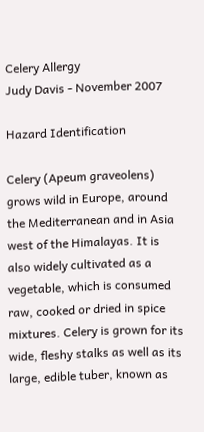Celery Allergy
Judy Davis - November 2007

Hazard Identification

Celery (Apeum graveolens) grows wild in Europe, around the Mediterranean and in Asia west of the Himalayas. It is also widely cultivated as a vegetable, which is consumed raw, cooked or dried in spice mixtures. Celery is grown for its wide, fleshy stalks as well as its large, edible tuber, known as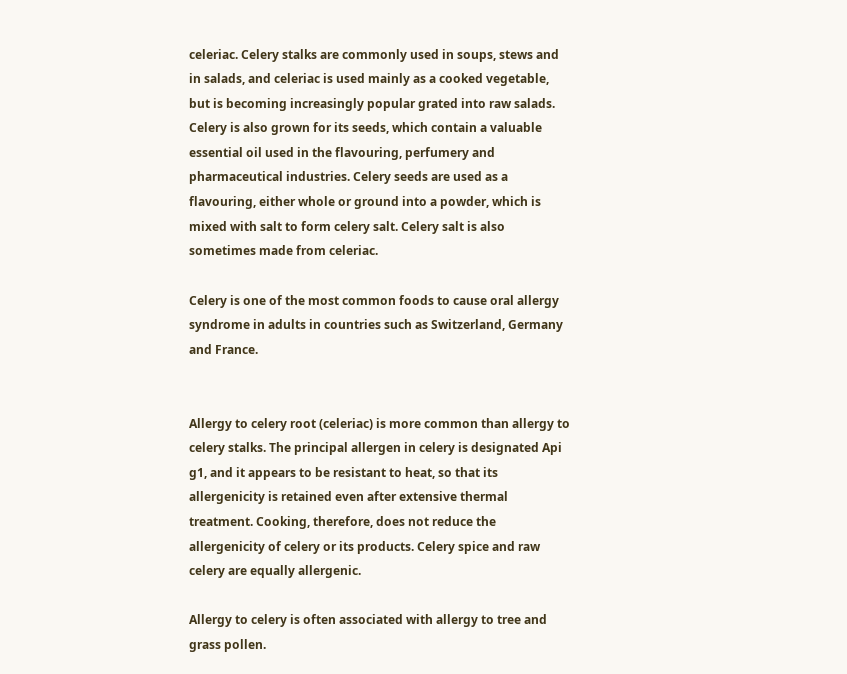celeriac. Celery stalks are commonly used in soups, stews and in salads, and celeriac is used mainly as a cooked vegetable, but is becoming increasingly popular grated into raw salads. Celery is also grown for its seeds, which contain a valuable essential oil used in the flavouring, perfumery and pharmaceutical industries. Celery seeds are used as a flavouring, either whole or ground into a powder, which is mixed with salt to form celery salt. Celery salt is also sometimes made from celeriac.

Celery is one of the most common foods to cause oral allergy syndrome in adults in countries such as Switzerland, Germany and France.


Allergy to celery root (celeriac) is more common than allergy to celery stalks. The principal allergen in celery is designated Api g1, and it appears to be resistant to heat, so that its allergenicity is retained even after extensive thermal treatment. Cooking, therefore, does not reduce the allergenicity of celery or its products. Celery spice and raw celery are equally allergenic.

Allergy to celery is often associated with allergy to tree and grass pollen.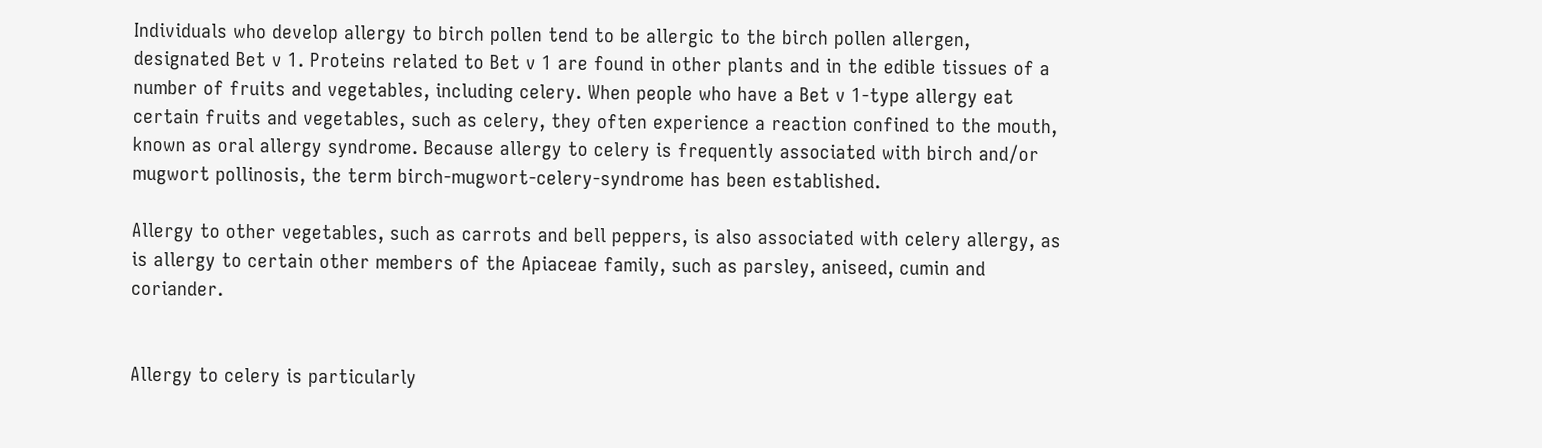Individuals who develop allergy to birch pollen tend to be allergic to the birch pollen allergen, designated Bet v 1. Proteins related to Bet v 1 are found in other plants and in the edible tissues of a number of fruits and vegetables, including celery. When people who have a Bet v 1-type allergy eat certain fruits and vegetables, such as celery, they often experience a reaction confined to the mouth, known as oral allergy syndrome. Because allergy to celery is frequently associated with birch and/or mugwort pollinosis, the term birch-mugwort-celery-syndrome has been established.

Allergy to other vegetables, such as carrots and bell peppers, is also associated with celery allergy, as is allergy to certain other members of the Apiaceae family, such as parsley, aniseed, cumin and coriander.


Allergy to celery is particularly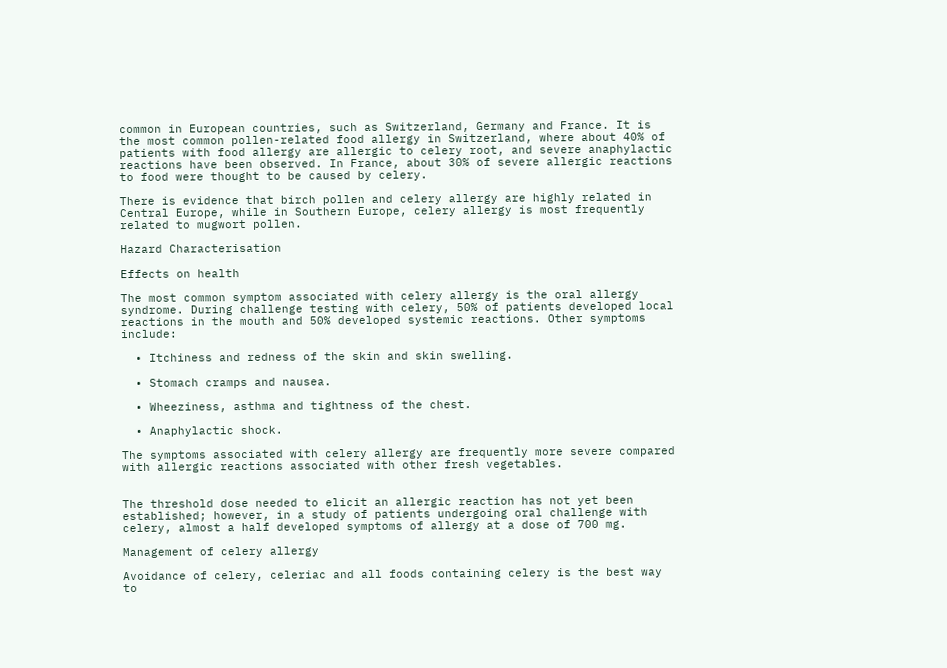common in European countries, such as Switzerland, Germany and France. It is the most common pollen-related food allergy in Switzerland, where about 40% of patients with food allergy are allergic to celery root, and severe anaphylactic reactions have been observed. In France, about 30% of severe allergic reactions to food were thought to be caused by celery.

There is evidence that birch pollen and celery allergy are highly related in Central Europe, while in Southern Europe, celery allergy is most frequently related to mugwort pollen.

Hazard Characterisation

Effects on health

The most common symptom associated with celery allergy is the oral allergy syndrome. During challenge testing with celery, 50% of patients developed local reactions in the mouth and 50% developed systemic reactions. Other symptoms include:

  • Itchiness and redness of the skin and skin swelling.

  • Stomach cramps and nausea.

  • Wheeziness, asthma and tightness of the chest.

  • Anaphylactic shock.

The symptoms associated with celery allergy are frequently more severe compared with allergic reactions associated with other fresh vegetables.


The threshold dose needed to elicit an allergic reaction has not yet been established; however, in a study of patients undergoing oral challenge with celery, almost a half developed symptoms of allergy at a dose of 700 mg.

Management of celery allergy

Avoidance of celery, celeriac and all foods containing celery is the best way to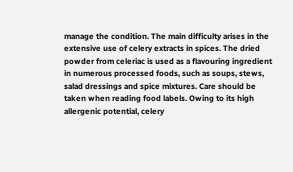manage the condition. The main difficulty arises in the extensive use of celery extracts in spices. The dried powder from celeriac is used as a flavouring ingredient in numerous processed foods, such as soups, stews, salad dressings and spice mixtures. Care should be taken when reading food labels. Owing to its high allergenic potential, celery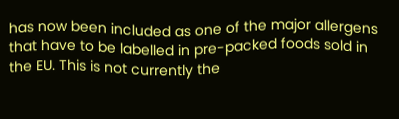has now been included as one of the major allergens that have to be labelled in pre-packed foods sold in the EU. This is not currently the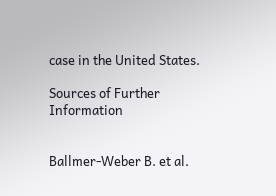case in the United States.

Sources of Further Information


Ballmer-Weber B. et al.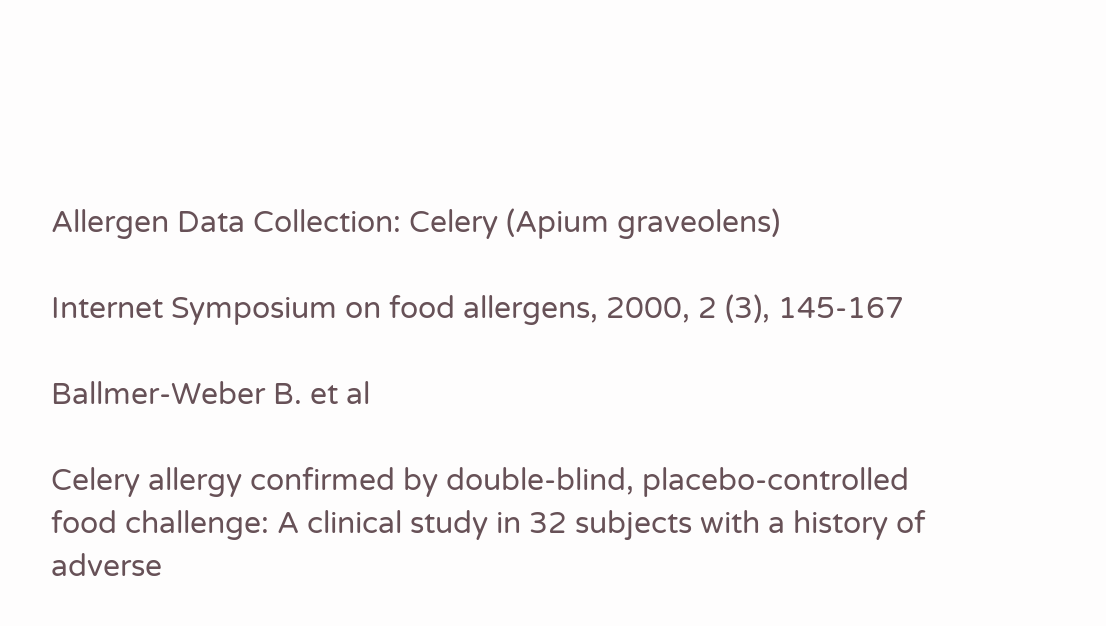Allergen Data Collection: Celery (Apium graveolens)

Internet Symposium on food allergens, 2000, 2 (3), 145-167

Ballmer-Weber B. et al

Celery allergy confirmed by double-blind, placebo-controlled food challenge: A clinical study in 32 subjects with a history of adverse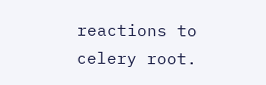reactions to celery root.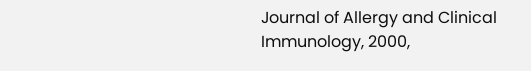Journal of Allergy and Clinical Immunology, 2000,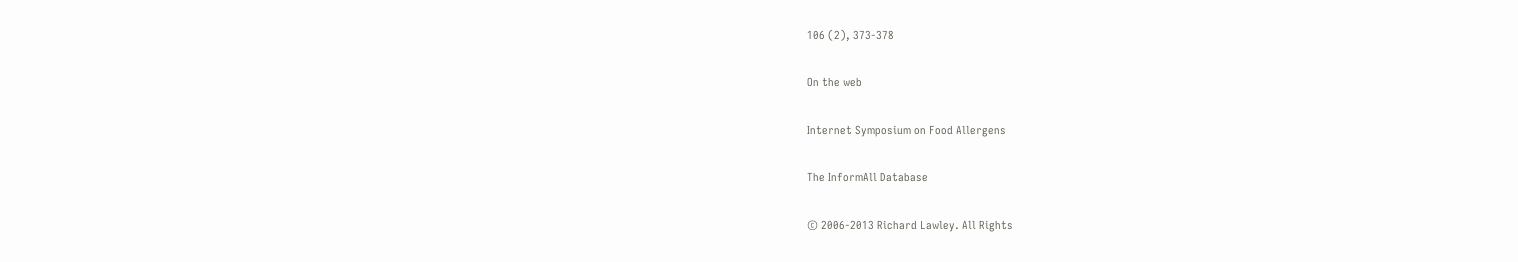106 (2), 373-378

On the web

Internet Symposium on Food Allergens

The InformAll Database

© 2006-2013 Richard Lawley. All Rights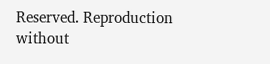Reserved. Reproduction without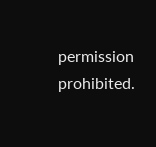permission prohibited.